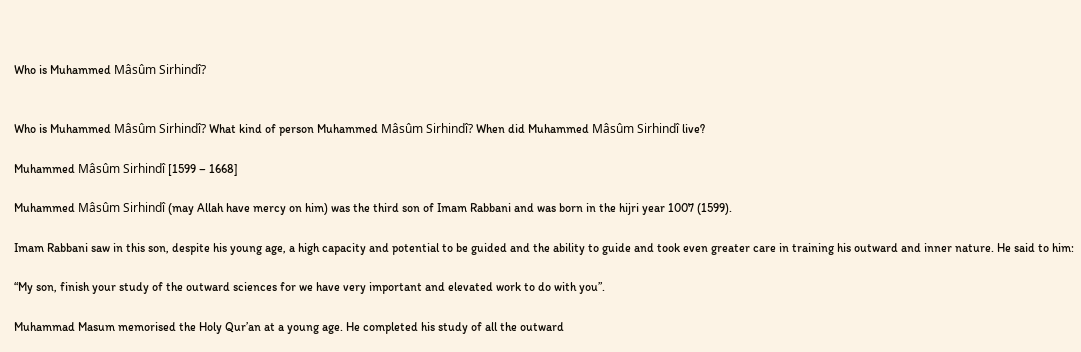Who is Muhammed Mâsûm Sirhindî?


Who is Muhammed Mâsûm Sirhindî? What kind of person Muhammed Mâsûm Sirhindî? When did Muhammed Mâsûm Sirhindî live?

Muhammed Mâsûm Sirhindî [1599 – 1668]

Muhammed Mâsûm Sirhindî (may Allah have mercy on him) was the third son of Imam Rabbani and was born in the hijri year 1007 (1599).

Imam Rabbani saw in this son, despite his young age, a high capacity and potential to be guided and the ability to guide and took even greater care in training his outward and inner nature. He said to him:

“My son, finish your study of the outward sciences for we have very important and elevated work to do with you”.

Muhammad Masum memorised the Holy Qur’an at a young age. He completed his study of all the outward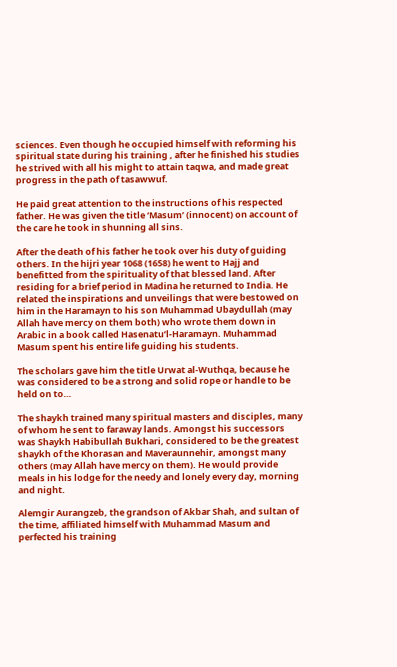sciences. Even though he occupied himself with reforming his spiritual state during his training , after he finished his studies he strived with all his might to attain taqwa, and made great progress in the path of tasawwuf.

He paid great attention to the instructions of his respected father. He was given the title ‘Masum’ (innocent) on account of the care he took in shunning all sins.

After the death of his father he took over his duty of guiding others. In the hijri year 1068 (1658) he went to Hajj and benefitted from the spirituality of that blessed land. After residing for a brief period in Madina he returned to India. He related the inspirations and unveilings that were bestowed on him in the Haramayn to his son Muhammad Ubaydullah (may Allah have mercy on them both) who wrote them down in Arabic in a book called Hasenatu’l-Haramayn. Muhammad Masum spent his entire life guiding his students.

The scholars gave him the title Urwat al-Wuthqa, because he was considered to be a strong and solid rope or handle to be held on to…

The shaykh trained many spiritual masters and disciples, many of whom he sent to faraway lands. Amongst his successors was Shaykh Habibullah Bukhari, considered to be the greatest shaykh of the Khorasan and Maveraunnehir, amongst many others (may Allah have mercy on them). He would provide meals in his lodge for the needy and lonely every day, morning and night.

Alemgir Aurangzeb, the grandson of Akbar Shah, and sultan of the time, affiliated himself with Muhammad Masum and perfected his training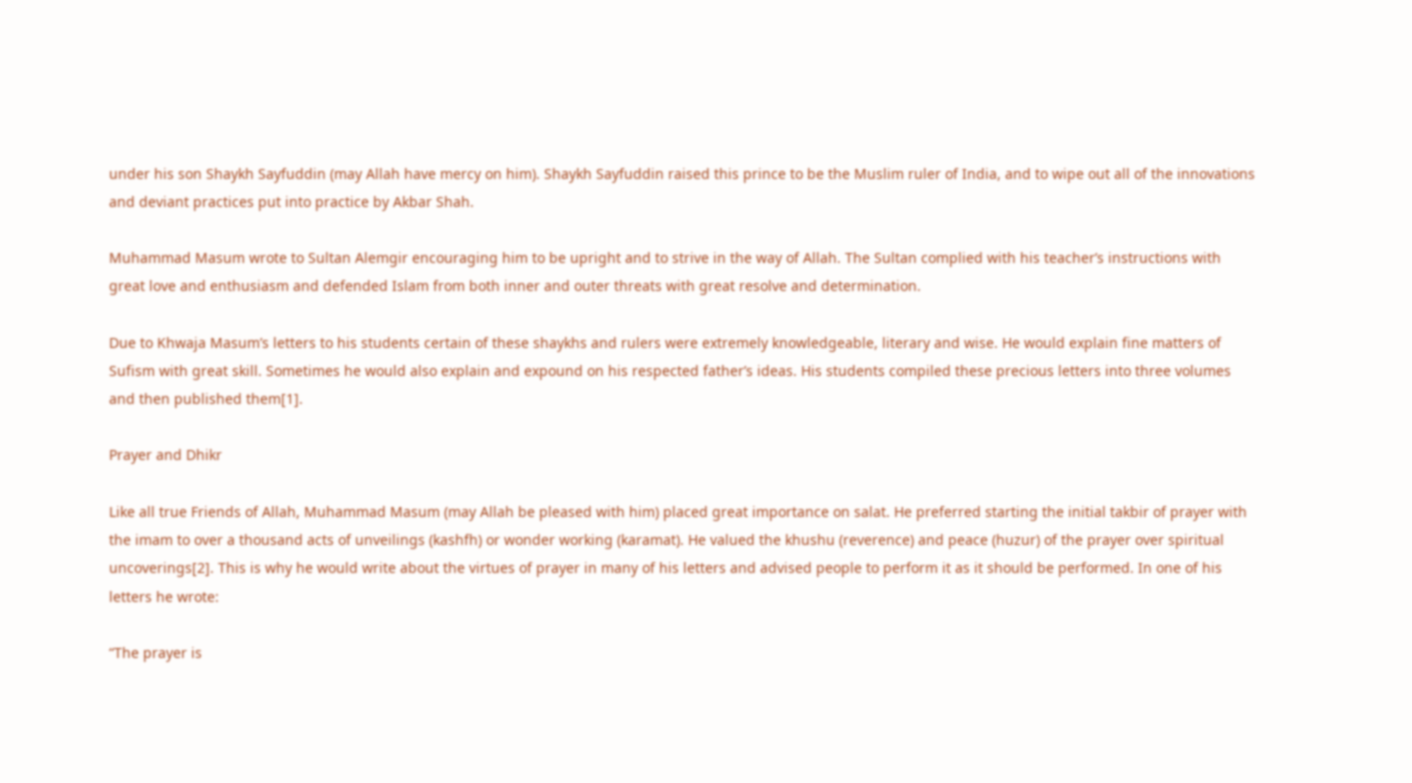under his son Shaykh Sayfuddin (may Allah have mercy on him). Shaykh Sayfuddin raised this prince to be the Muslim ruler of India, and to wipe out all of the innovations and deviant practices put into practice by Akbar Shah.

Muhammad Masum wrote to Sultan Alemgir encouraging him to be upright and to strive in the way of Allah. The Sultan complied with his teacher’s instructions with great love and enthusiasm and defended Islam from both inner and outer threats with great resolve and determination.

Due to Khwaja Masum’s letters to his students certain of these shaykhs and rulers were extremely knowledgeable, literary and wise. He would explain fine matters of Sufism with great skill. Sometimes he would also explain and expound on his respected father’s ideas. His students compiled these precious letters into three volumes and then published them[1].

Prayer and Dhikr

Like all true Friends of Allah, Muhammad Masum (may Allah be pleased with him) placed great importance on salat. He preferred starting the initial takbir of prayer with the imam to over a thousand acts of unveilings (kashfh) or wonder working (karamat). He valued the khushu (reverence) and peace (huzur) of the prayer over spiritual uncoverings[2]. This is why he would write about the virtues of prayer in many of his letters and advised people to perform it as it should be performed. In one of his letters he wrote:

“The prayer is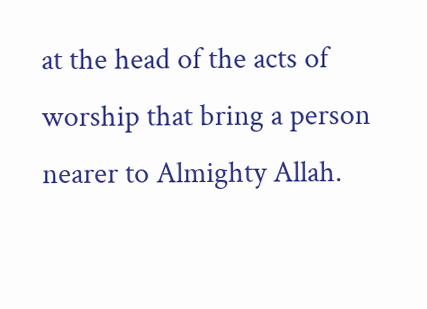at the head of the acts of worship that bring a person nearer to Almighty Allah.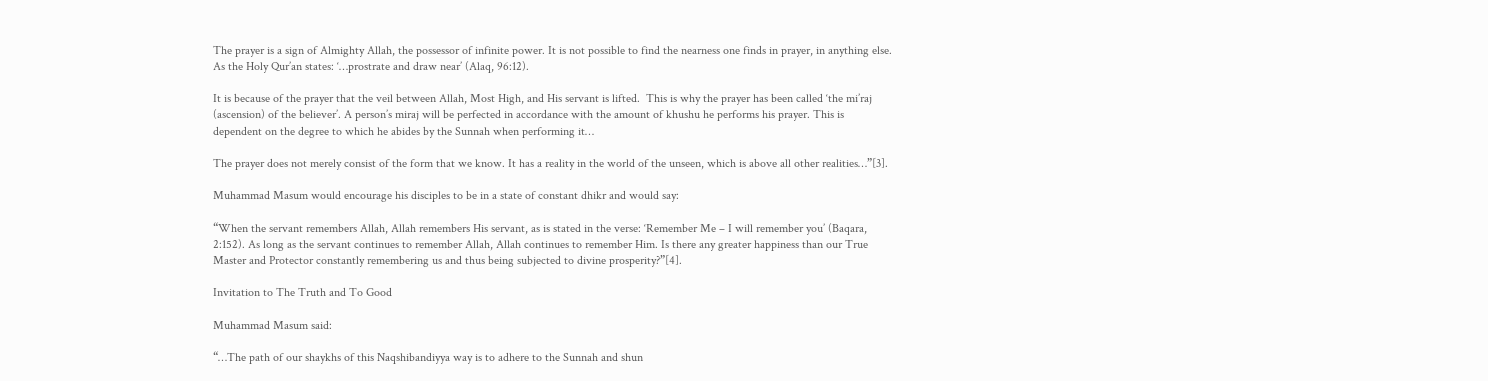The prayer is a sign of Almighty Allah, the possessor of infinite power. It is not possible to find the nearness one finds in prayer, in anything else. As the Holy Qur’an states: ‘…prostrate and draw near’ (Alaq, 96:12).

It is because of the prayer that the veil between Allah, Most High, and His servant is lifted.  This is why the prayer has been called ‘the mi’raj (ascension) of the believer’. A person’s miraj will be perfected in accordance with the amount of khushu he performs his prayer. This is dependent on the degree to which he abides by the Sunnah when performing it…

The prayer does not merely consist of the form that we know. It has a reality in the world of the unseen, which is above all other realities…”[3].

Muhammad Masum would encourage his disciples to be in a state of constant dhikr and would say:

“When the servant remembers Allah, Allah remembers His servant, as is stated in the verse: ‘Remember Me – I will remember you’ (Baqara, 2:152). As long as the servant continues to remember Allah, Allah continues to remember Him. Is there any greater happiness than our True Master and Protector constantly remembering us and thus being subjected to divine prosperity?”[4].

Invitation to The Truth and To Good

Muhammad Masum said:

“…The path of our shaykhs of this Naqshibandiyya way is to adhere to the Sunnah and shun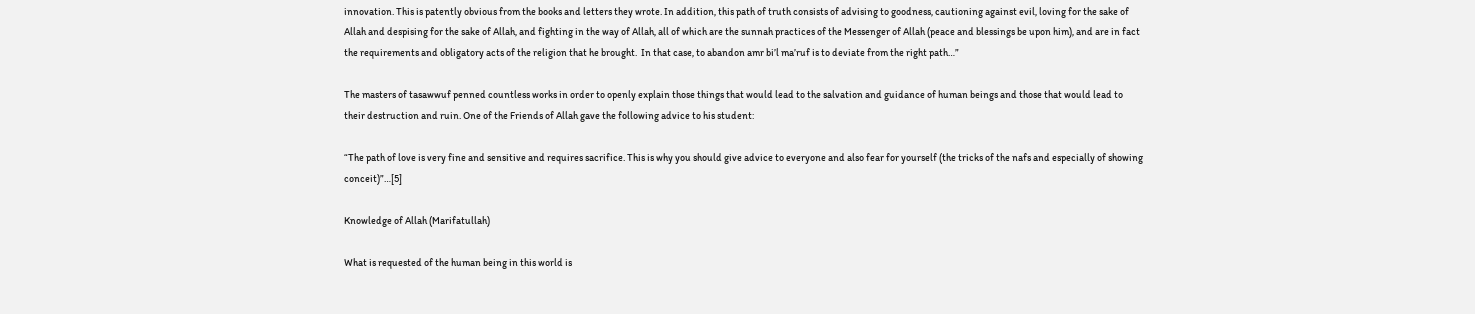innovation. This is patently obvious from the books and letters they wrote. In addition, this path of truth consists of advising to goodness, cautioning against evil, loving for the sake of Allah and despising for the sake of Allah, and fighting in the way of Allah, all of which are the sunnah practices of the Messenger of Allah (peace and blessings be upon him), and are in fact the requirements and obligatory acts of the religion that he brought.  In that case, to abandon amr bi’l ma’ruf is to deviate from the right path…”

The masters of tasawwuf penned countless works in order to openly explain those things that would lead to the salvation and guidance of human beings and those that would lead to their destruction and ruin. One of the Friends of Allah gave the following advice to his student:

“The path of love is very fine and sensitive and requires sacrifice. This is why you should give advice to everyone and also fear for yourself (the tricks of the nafs and especially of showing conceit)”…[5]

Knowledge of Allah (Marifatullah)

What is requested of the human being in this world is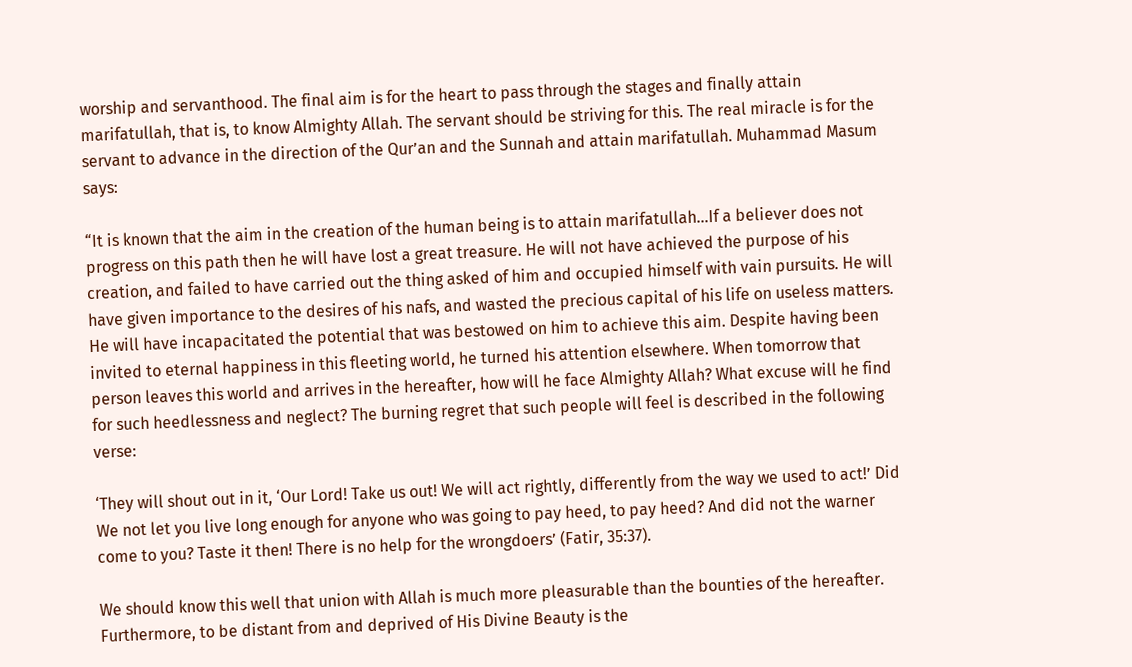worship and servanthood. The final aim is for the heart to pass through the stages and finally attain marifatullah, that is, to know Almighty Allah. The servant should be striving for this. The real miracle is for the servant to advance in the direction of the Qur’an and the Sunnah and attain marifatullah. Muhammad Masum says:

“It is known that the aim in the creation of the human being is to attain marifatullah…If a believer does not progress on this path then he will have lost a great treasure. He will not have achieved the purpose of his creation, and failed to have carried out the thing asked of him and occupied himself with vain pursuits. He will have given importance to the desires of his nafs, and wasted the precious capital of his life on useless matters. He will have incapacitated the potential that was bestowed on him to achieve this aim. Despite having been invited to eternal happiness in this fleeting world, he turned his attention elsewhere. When tomorrow that person leaves this world and arrives in the hereafter, how will he face Almighty Allah? What excuse will he find for such heedlessness and neglect? The burning regret that such people will feel is described in the following verse:

‘They will shout out in it, ‘Our Lord! Take us out! We will act rightly, differently from the way we used to act!’ Did We not let you live long enough for anyone who was going to pay heed, to pay heed? And did not the warner come to you? Taste it then! There is no help for the wrongdoers’ (Fatir, 35:37).

We should know this well that union with Allah is much more pleasurable than the bounties of the hereafter. Furthermore, to be distant from and deprived of His Divine Beauty is the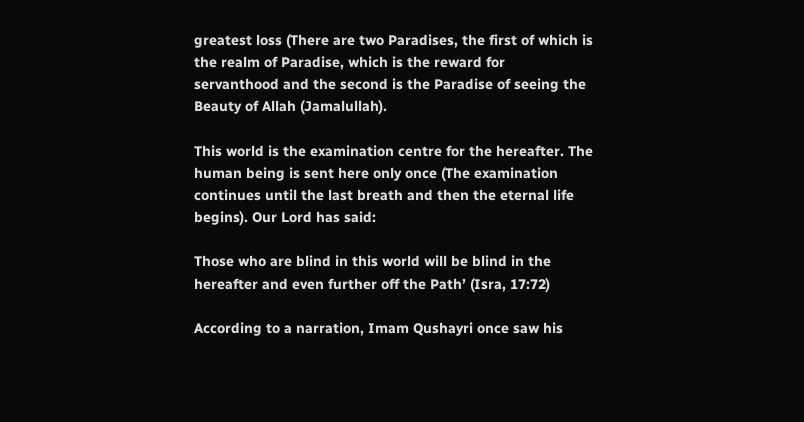greatest loss (There are two Paradises, the first of which is the realm of Paradise, which is the reward for servanthood and the second is the Paradise of seeing the Beauty of Allah (Jamalullah).

This world is the examination centre for the hereafter. The human being is sent here only once (The examination continues until the last breath and then the eternal life begins). Our Lord has said:

Those who are blind in this world will be blind in the hereafter and even further off the Path’ (Isra, 17:72)

According to a narration, Imam Qushayri once saw his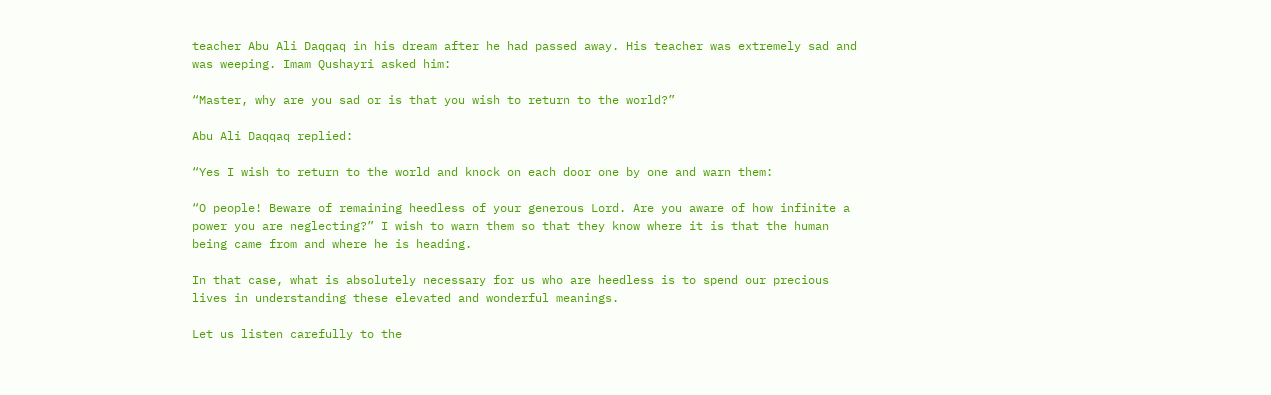teacher Abu Ali Daqqaq in his dream after he had passed away. His teacher was extremely sad and was weeping. Imam Qushayri asked him:

“Master, why are you sad or is that you wish to return to the world?”

Abu Ali Daqqaq replied:

“Yes I wish to return to the world and knock on each door one by one and warn them:

“O people! Beware of remaining heedless of your generous Lord. Are you aware of how infinite a power you are neglecting?” I wish to warn them so that they know where it is that the human being came from and where he is heading.

In that case, what is absolutely necessary for us who are heedless is to spend our precious lives in understanding these elevated and wonderful meanings.

Let us listen carefully to the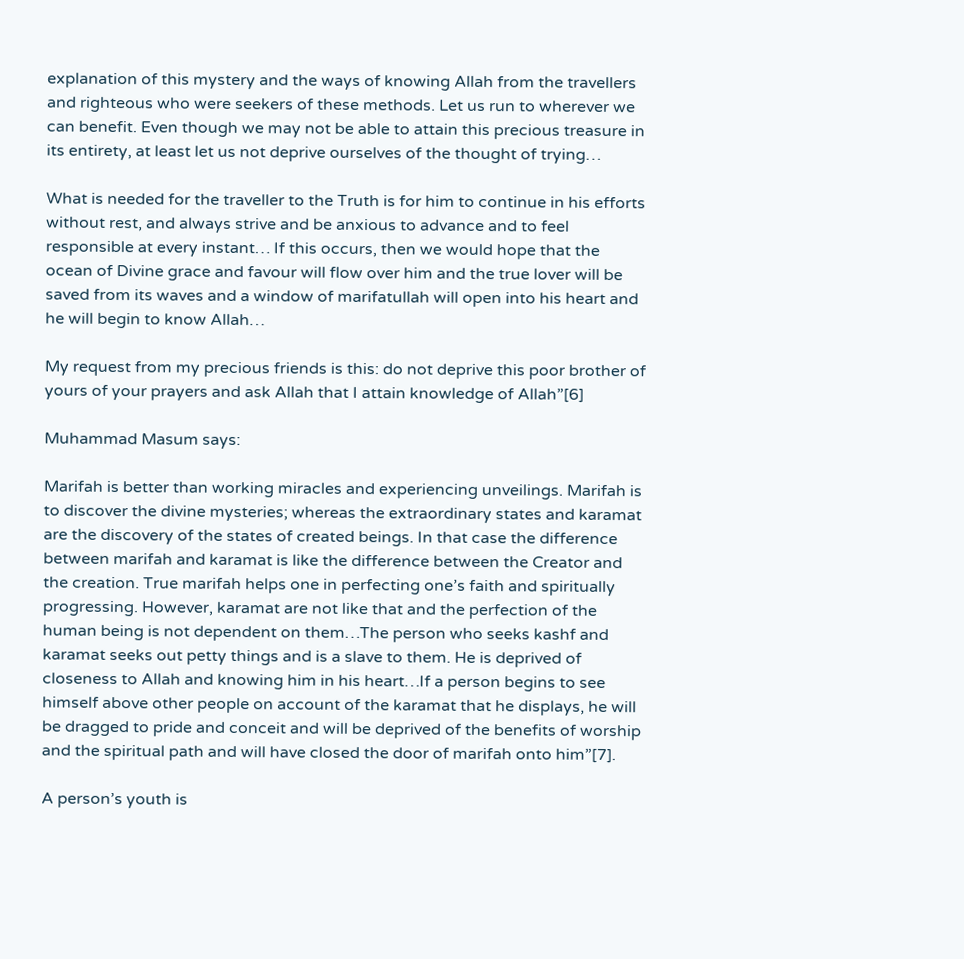explanation of this mystery and the ways of knowing Allah from the travellers and righteous who were seekers of these methods. Let us run to wherever we can benefit. Even though we may not be able to attain this precious treasure in its entirety, at least let us not deprive ourselves of the thought of trying…

What is needed for the traveller to the Truth is for him to continue in his efforts without rest, and always strive and be anxious to advance and to feel responsible at every instant… If this occurs, then we would hope that the ocean of Divine grace and favour will flow over him and the true lover will be saved from its waves and a window of marifatullah will open into his heart and he will begin to know Allah…

My request from my precious friends is this: do not deprive this poor brother of yours of your prayers and ask Allah that I attain knowledge of Allah”[6]

Muhammad Masum says:

Marifah is better than working miracles and experiencing unveilings. Marifah is to discover the divine mysteries; whereas the extraordinary states and karamat are the discovery of the states of created beings. In that case the difference between marifah and karamat is like the difference between the Creator and the creation. True marifah helps one in perfecting one’s faith and spiritually progressing. However, karamat are not like that and the perfection of the human being is not dependent on them…The person who seeks kashf and karamat seeks out petty things and is a slave to them. He is deprived of closeness to Allah and knowing him in his heart…If a person begins to see himself above other people on account of the karamat that he displays, he will be dragged to pride and conceit and will be deprived of the benefits of worship and the spiritual path and will have closed the door of marifah onto him”[7].

A person’s youth is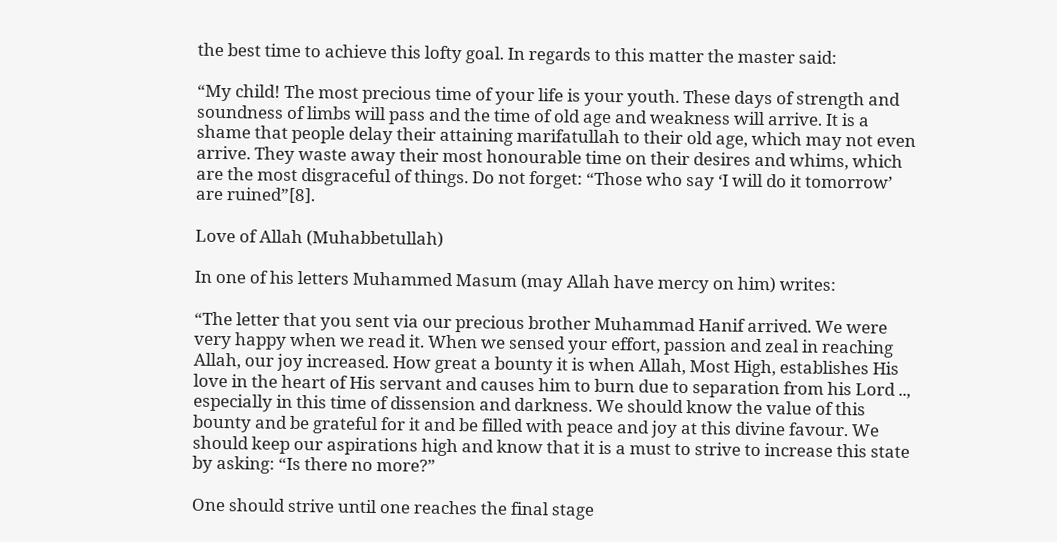the best time to achieve this lofty goal. In regards to this matter the master said:

“My child! The most precious time of your life is your youth. These days of strength and soundness of limbs will pass and the time of old age and weakness will arrive. It is a shame that people delay their attaining marifatullah to their old age, which may not even arrive. They waste away their most honourable time on their desires and whims, which are the most disgraceful of things. Do not forget: “Those who say ‘I will do it tomorrow’ are ruined”[8].

Love of Allah (Muhabbetullah)

In one of his letters Muhammed Masum (may Allah have mercy on him) writes:

“The letter that you sent via our precious brother Muhammad Hanif arrived. We were very happy when we read it. When we sensed your effort, passion and zeal in reaching Allah, our joy increased. How great a bounty it is when Allah, Most High, establishes His love in the heart of His servant and causes him to burn due to separation from his Lord .., especially in this time of dissension and darkness. We should know the value of this bounty and be grateful for it and be filled with peace and joy at this divine favour. We should keep our aspirations high and know that it is a must to strive to increase this state by asking: “Is there no more?”

One should strive until one reaches the final stage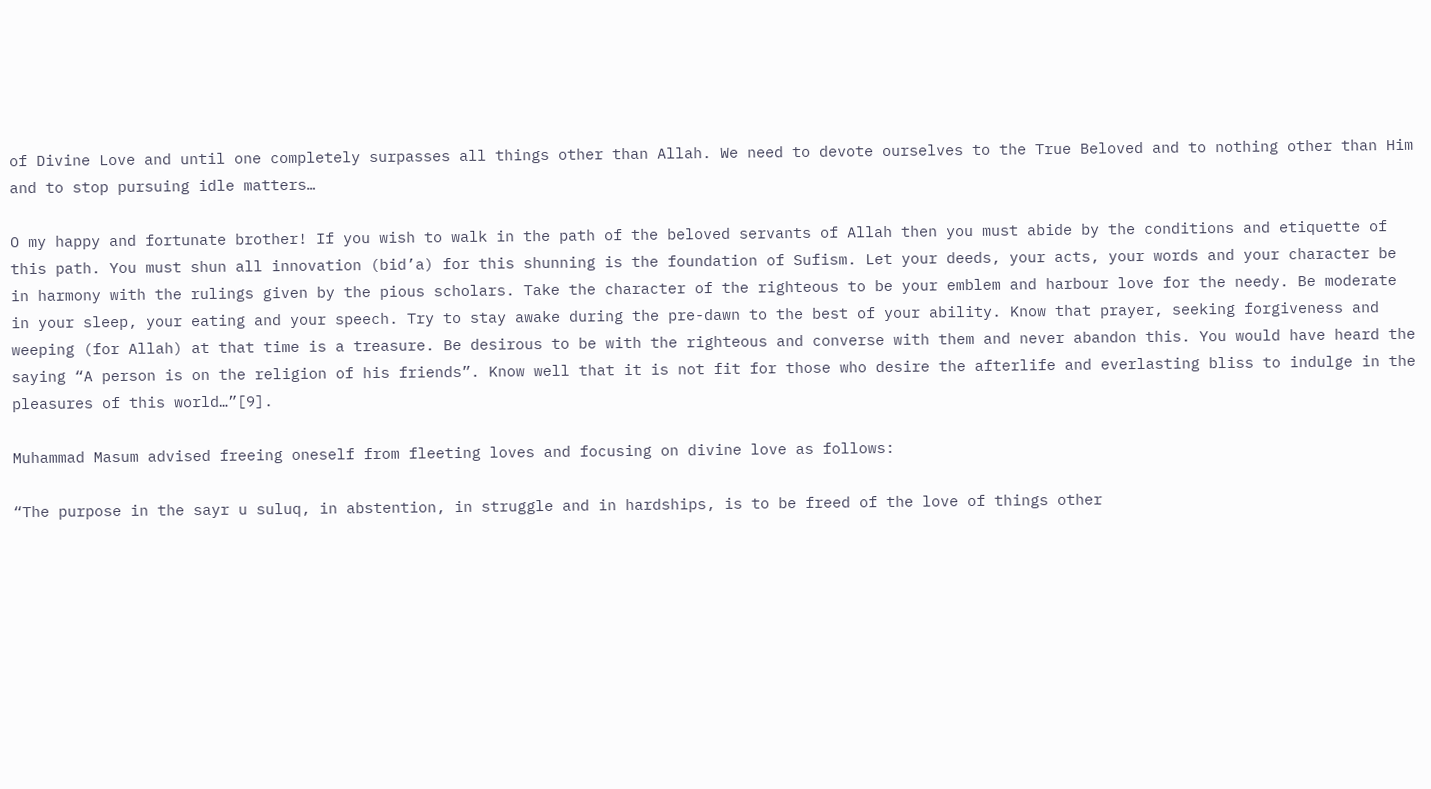of Divine Love and until one completely surpasses all things other than Allah. We need to devote ourselves to the True Beloved and to nothing other than Him and to stop pursuing idle matters…

O my happy and fortunate brother! If you wish to walk in the path of the beloved servants of Allah then you must abide by the conditions and etiquette of this path. You must shun all innovation (bid’a) for this shunning is the foundation of Sufism. Let your deeds, your acts, your words and your character be in harmony with the rulings given by the pious scholars. Take the character of the righteous to be your emblem and harbour love for the needy. Be moderate in your sleep, your eating and your speech. Try to stay awake during the pre-dawn to the best of your ability. Know that prayer, seeking forgiveness and weeping (for Allah) at that time is a treasure. Be desirous to be with the righteous and converse with them and never abandon this. You would have heard the saying “A person is on the religion of his friends”. Know well that it is not fit for those who desire the afterlife and everlasting bliss to indulge in the pleasures of this world…”[9].

Muhammad Masum advised freeing oneself from fleeting loves and focusing on divine love as follows:

“The purpose in the sayr u suluq, in abstention, in struggle and in hardships, is to be freed of the love of things other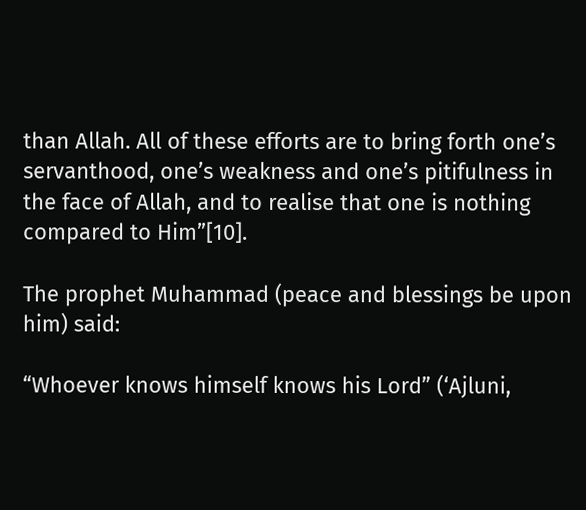than Allah. All of these efforts are to bring forth one’s servanthood, one’s weakness and one’s pitifulness in the face of Allah, and to realise that one is nothing compared to Him”[10].

The prophet Muhammad (peace and blessings be upon him) said:

“Whoever knows himself knows his Lord” (‘Ajluni,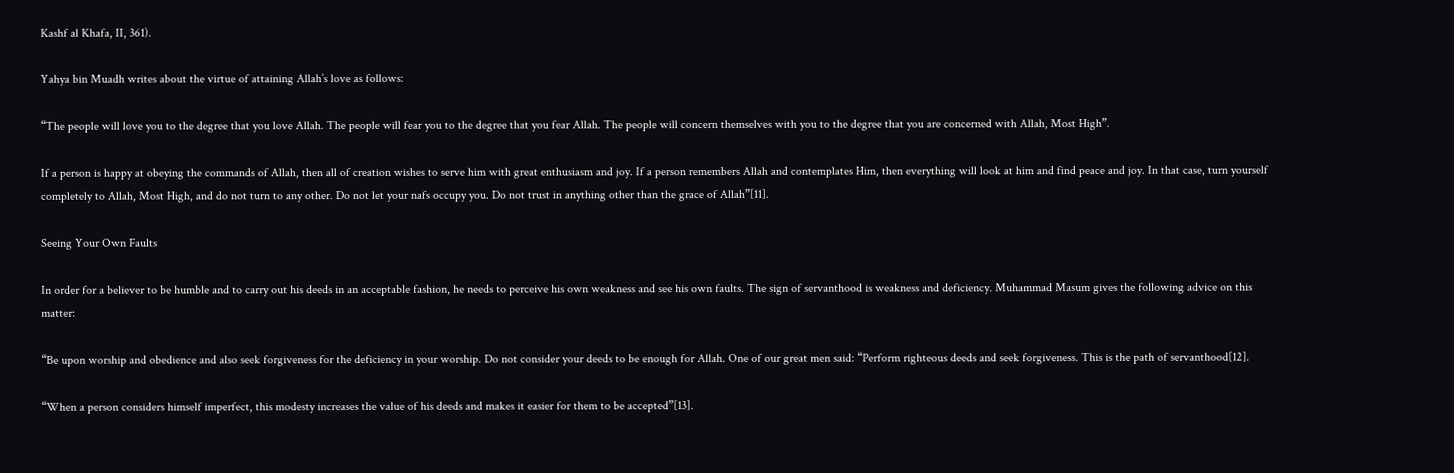Kashf al Khafa, II, 361).

Yahya bin Muadh writes about the virtue of attaining Allah’s love as follows:

“The people will love you to the degree that you love Allah. The people will fear you to the degree that you fear Allah. The people will concern themselves with you to the degree that you are concerned with Allah, Most High”.

If a person is happy at obeying the commands of Allah, then all of creation wishes to serve him with great enthusiasm and joy. If a person remembers Allah and contemplates Him, then everything will look at him and find peace and joy. In that case, turn yourself completely to Allah, Most High, and do not turn to any other. Do not let your nafs occupy you. Do not trust in anything other than the grace of Allah”[11].

Seeing Your Own Faults

In order for a believer to be humble and to carry out his deeds in an acceptable fashion, he needs to perceive his own weakness and see his own faults. The sign of servanthood is weakness and deficiency. Muhammad Masum gives the following advice on this matter:

“Be upon worship and obedience and also seek forgiveness for the deficiency in your worship. Do not consider your deeds to be enough for Allah. One of our great men said: “Perform righteous deeds and seek forgiveness. This is the path of servanthood[12].

“When a person considers himself imperfect, this modesty increases the value of his deeds and makes it easier for them to be accepted”[13].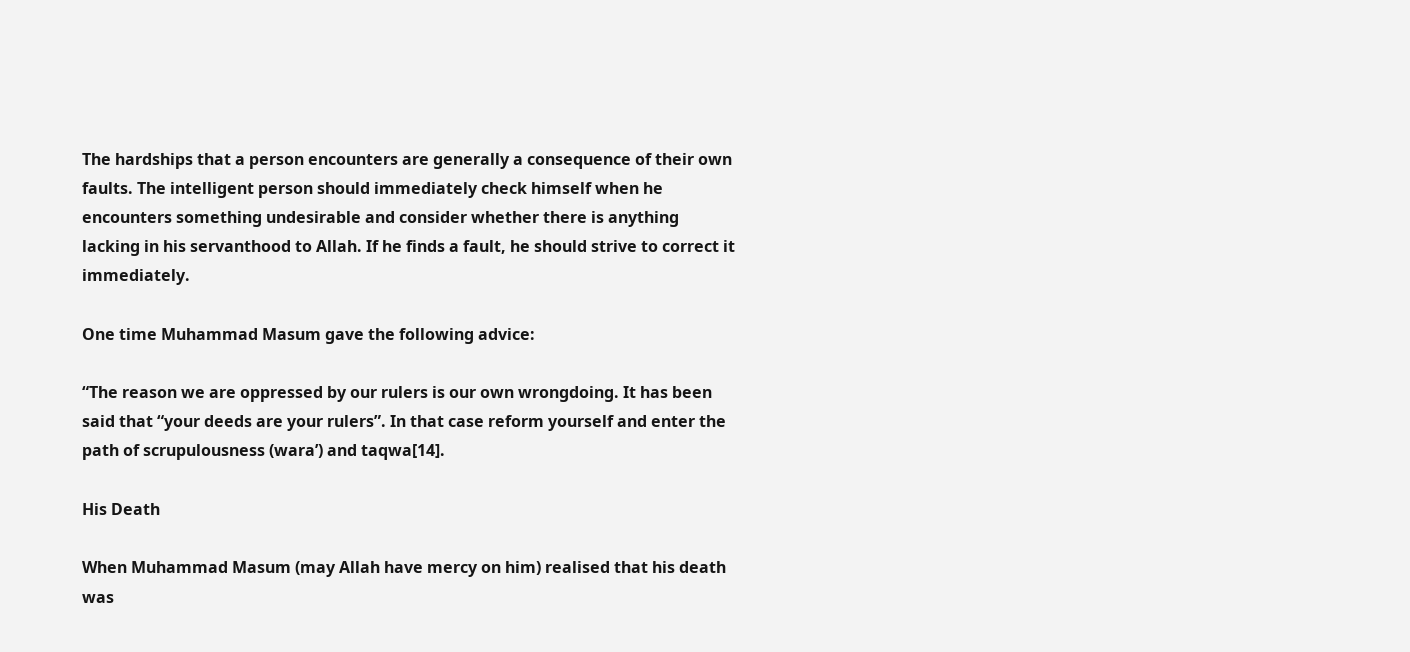The hardships that a person encounters are generally a consequence of their own faults. The intelligent person should immediately check himself when he encounters something undesirable and consider whether there is anything lacking in his servanthood to Allah. If he finds a fault, he should strive to correct it immediately.

One time Muhammad Masum gave the following advice:

“The reason we are oppressed by our rulers is our own wrongdoing. It has been said that “your deeds are your rulers”. In that case reform yourself and enter the path of scrupulousness (wara’) and taqwa[14].

His Death

When Muhammad Masum (may Allah have mercy on him) realised that his death was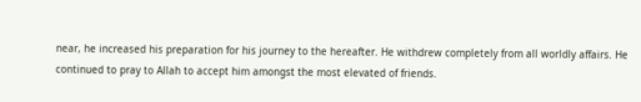near, he increased his preparation for his journey to the hereafter. He withdrew completely from all worldly affairs. He continued to pray to Allah to accept him amongst the most elevated of friends.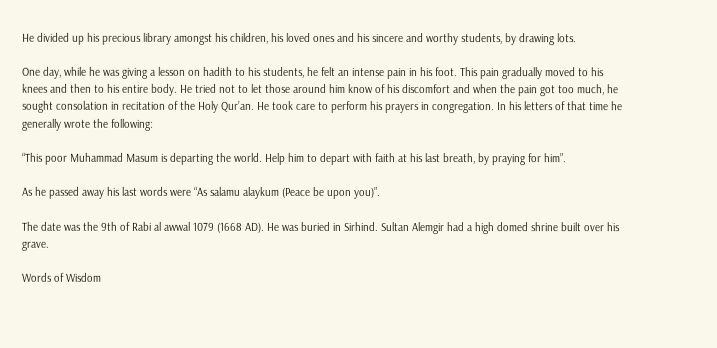He divided up his precious library amongst his children, his loved ones and his sincere and worthy students, by drawing lots.

One day, while he was giving a lesson on hadith to his students, he felt an intense pain in his foot. This pain gradually moved to his knees and then to his entire body. He tried not to let those around him know of his discomfort and when the pain got too much, he sought consolation in recitation of the Holy Qur’an. He took care to perform his prayers in congregation. In his letters of that time he generally wrote the following:

“This poor Muhammad Masum is departing the world. Help him to depart with faith at his last breath, by praying for him”.

As he passed away his last words were “As salamu alaykum (Peace be upon you)”.

The date was the 9th of Rabi al awwal 1079 (1668 AD). He was buried in Sirhind. Sultan Alemgir had a high domed shrine built over his grave.

Words of Wisdom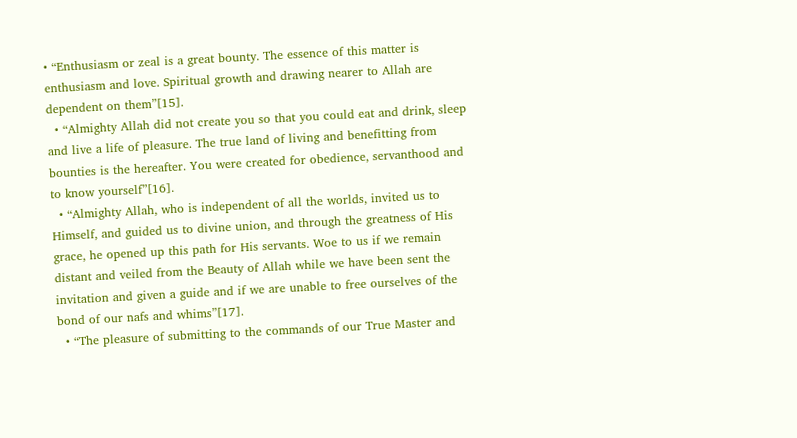• “Enthusiasm or zeal is a great bounty. The essence of this matter is enthusiasm and love. Spiritual growth and drawing nearer to Allah are dependent on them”[15].
  • “Almighty Allah did not create you so that you could eat and drink, sleep and live a life of pleasure. The true land of living and benefitting from bounties is the hereafter. You were created for obedience, servanthood and to know yourself”[16].
  • “Almighty Allah, who is independent of all the worlds, invited us to Himself, and guided us to divine union, and through the greatness of His grace, he opened up this path for His servants. Woe to us if we remain distant and veiled from the Beauty of Allah while we have been sent the invitation and given a guide and if we are unable to free ourselves of the bond of our nafs and whims”[17].
  • “The pleasure of submitting to the commands of our True Master and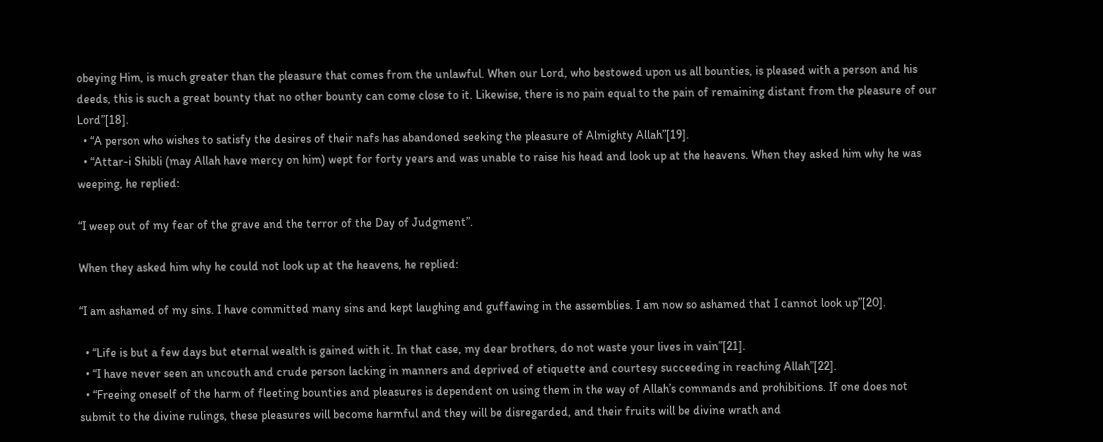obeying Him, is much greater than the pleasure that comes from the unlawful. When our Lord, who bestowed upon us all bounties, is pleased with a person and his deeds, this is such a great bounty that no other bounty can come close to it. Likewise, there is no pain equal to the pain of remaining distant from the pleasure of our Lord”[18].
  • “A person who wishes to satisfy the desires of their nafs has abandoned seeking the pleasure of Almighty Allah”[19].
  • “Attar-i Shibli (may Allah have mercy on him) wept for forty years and was unable to raise his head and look up at the heavens. When they asked him why he was weeping, he replied:

“I weep out of my fear of the grave and the terror of the Day of Judgment”.

When they asked him why he could not look up at the heavens, he replied:

“I am ashamed of my sins. I have committed many sins and kept laughing and guffawing in the assemblies. I am now so ashamed that I cannot look up”[20].

  • “Life is but a few days but eternal wealth is gained with it. In that case, my dear brothers, do not waste your lives in vain”[21].
  • “I have never seen an uncouth and crude person lacking in manners and deprived of etiquette and courtesy succeeding in reaching Allah”[22].
  • “Freeing oneself of the harm of fleeting bounties and pleasures is dependent on using them in the way of Allah’s commands and prohibitions. If one does not submit to the divine rulings, these pleasures will become harmful and they will be disregarded, and their fruits will be divine wrath and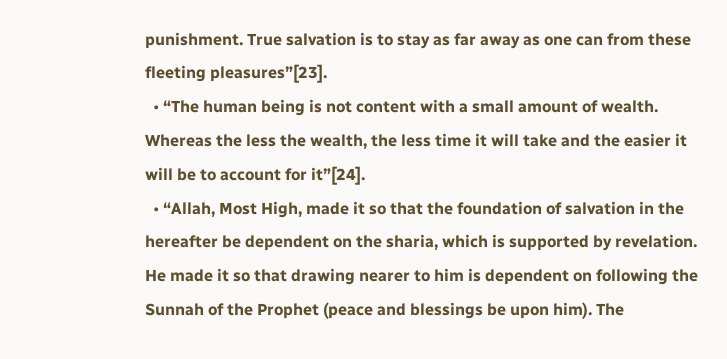punishment. True salvation is to stay as far away as one can from these fleeting pleasures”[23].
  • “The human being is not content with a small amount of wealth. Whereas the less the wealth, the less time it will take and the easier it will be to account for it”[24].
  • “Allah, Most High, made it so that the foundation of salvation in the hereafter be dependent on the sharia, which is supported by revelation. He made it so that drawing nearer to him is dependent on following the Sunnah of the Prophet (peace and blessings be upon him). The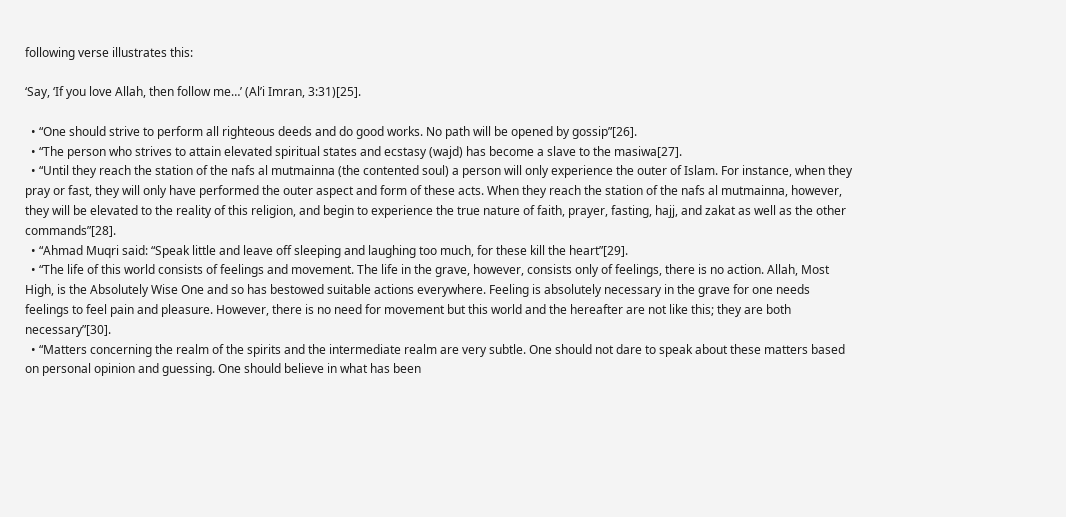following verse illustrates this:

‘Say, ‘If you love Allah, then follow me…’ (Al’i Imran, 3:31)[25].

  • “One should strive to perform all righteous deeds and do good works. No path will be opened by gossip”[26].
  • “The person who strives to attain elevated spiritual states and ecstasy (wajd) has become a slave to the masiwa[27].
  • “Until they reach the station of the nafs al mutmainna (the contented soul) a person will only experience the outer of Islam. For instance, when they pray or fast, they will only have performed the outer aspect and form of these acts. When they reach the station of the nafs al mutmainna, however, they will be elevated to the reality of this religion, and begin to experience the true nature of faith, prayer, fasting, hajj, and zakat as well as the other commands”[28].
  • “Ahmad Muqri said: “Speak little and leave off sleeping and laughing too much, for these kill the heart”[29].
  • “The life of this world consists of feelings and movement. The life in the grave, however, consists only of feelings, there is no action. Allah, Most High, is the Absolutely Wise One and so has bestowed suitable actions everywhere. Feeling is absolutely necessary in the grave for one needs feelings to feel pain and pleasure. However, there is no need for movement but this world and the hereafter are not like this; they are both necessary”[30].
  • “Matters concerning the realm of the spirits and the intermediate realm are very subtle. One should not dare to speak about these matters based on personal opinion and guessing. One should believe in what has been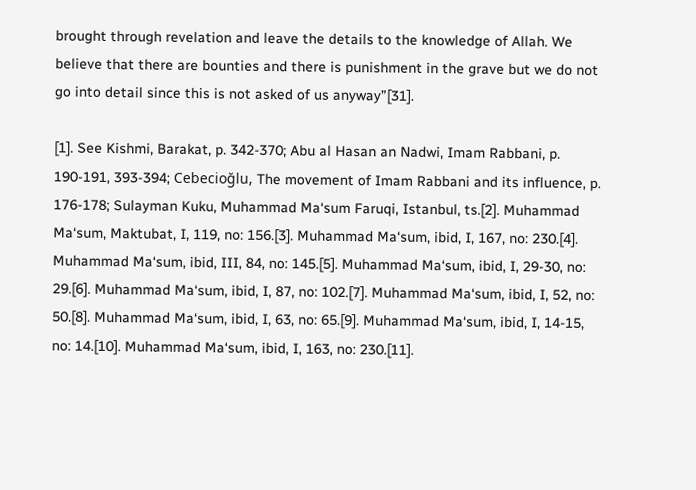brought through revelation and leave the details to the knowledge of Allah. We believe that there are bounties and there is punishment in the grave but we do not go into detail since this is not asked of us anyway”[31].

[1]. See Kishmi, Barakat, p. 342-370; Abu al Hasan an Nadwi, Imam Rabbani, p. 190-191, 393-394; Cebecioğlu, The movement of Imam Rabbani and its influence, p. 176-178; Sulayman Kuku, Muhammad Ma‘sum Faruqi, Istanbul, ts.[2]. Muhammad Ma‘sum, Maktubat, I, 119, no: 156.[3]. Muhammad Ma‘sum, ibid, I, 167, no: 230.[4]. Muhammad Ma‘sum, ibid, III, 84, no: 145.[5]. Muhammad Ma‘sum, ibid, I, 29-30, no: 29.[6]. Muhammad Ma‘sum, ibid, I, 87, no: 102.[7]. Muhammad Ma‘sum, ibid, I, 52, no: 50.[8]. Muhammad Ma‘sum, ibid, I, 63, no: 65.[9]. Muhammad Ma‘sum, ibid, I, 14-15, no: 14.[10]. Muhammad Ma‘sum, ibid, I, 163, no: 230.[11].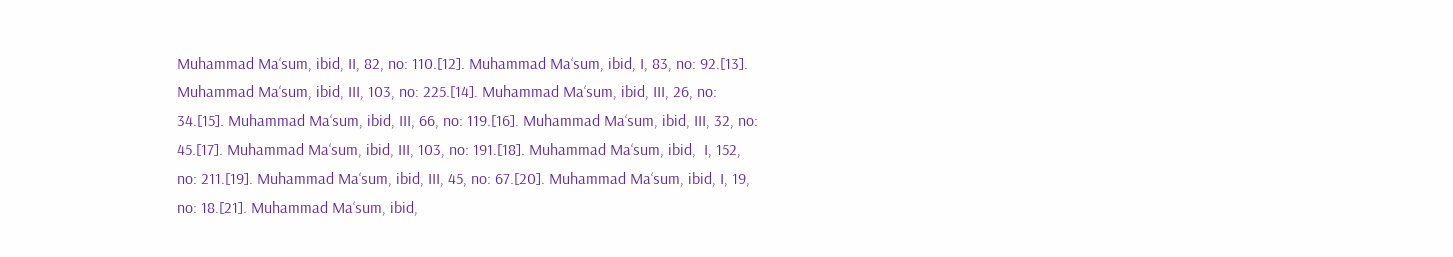Muhammad Ma‘sum, ibid, II, 82, no: 110.[12]. Muhammad Ma‘sum, ibid, I, 83, no: 92.[13]. Muhammad Ma‘sum, ibid, III, 103, no: 225.[14]. Muhammad Ma‘sum, ibid, III, 26, no: 34.[15]. Muhammad Ma‘sum, ibid, III, 66, no: 119.[16]. Muhammad Ma‘sum, ibid, III, 32, no: 45.[17]. Muhammad Ma‘sum, ibid, III, 103, no: 191.[18]. Muhammad Ma‘sum, ibid,  I, 152, no: 211.[19]. Muhammad Ma‘sum, ibid, III, 45, no: 67.[20]. Muhammad Ma‘sum, ibid, I, 19, no: 18.[21]. Muhammad Ma‘sum, ibid,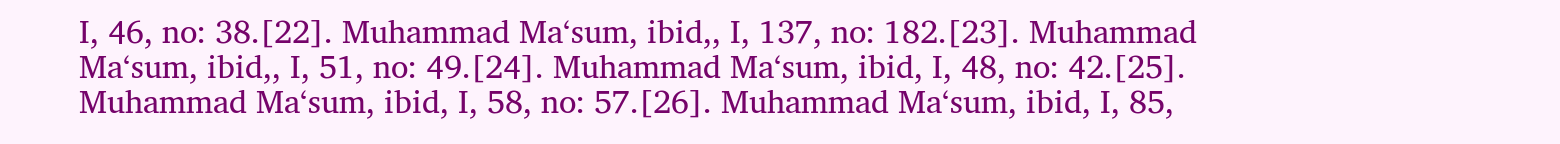I, 46, no: 38.[22]. Muhammad Ma‘sum, ibid,, I, 137, no: 182.[23]. Muhammad Ma‘sum, ibid,, I, 51, no: 49.[24]. Muhammad Ma‘sum, ibid, I, 48, no: 42.[25]. Muhammad Ma‘sum, ibid, I, 58, no: 57.[26]. Muhammad Ma‘sum, ibid, I, 85,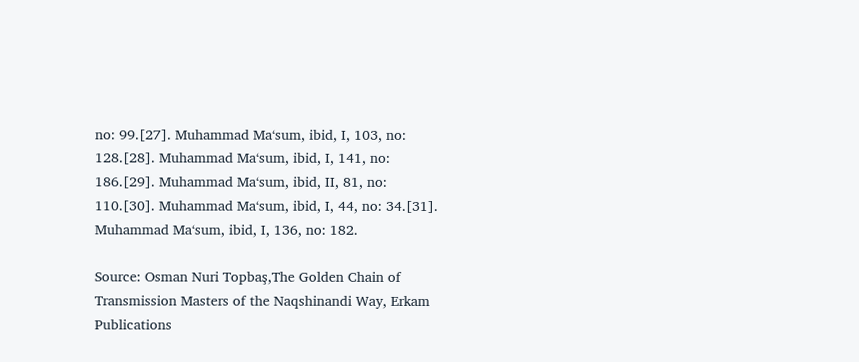no: 99.[27]. Muhammad Ma‘sum, ibid, I, 103, no: 128.[28]. Muhammad Ma‘sum, ibid, I, 141, no: 186.[29]. Muhammad Ma‘sum, ibid, II, 81, no: 110.[30]. Muhammad Ma‘sum, ibid, I, 44, no: 34.[31]. Muhammad Ma‘sum, ibid, I, 136, no: 182.

Source: Osman Nuri Topbaş,The Golden Chain of Transmission Masters of the Naqshinandi Way, Erkam Publications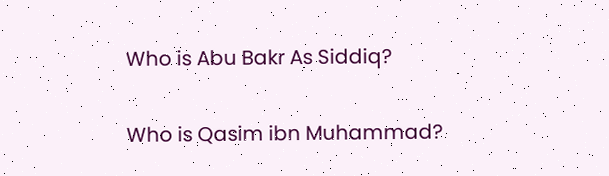Who is Abu Bakr As Siddiq?

Who is Qasim ibn Muhammad?